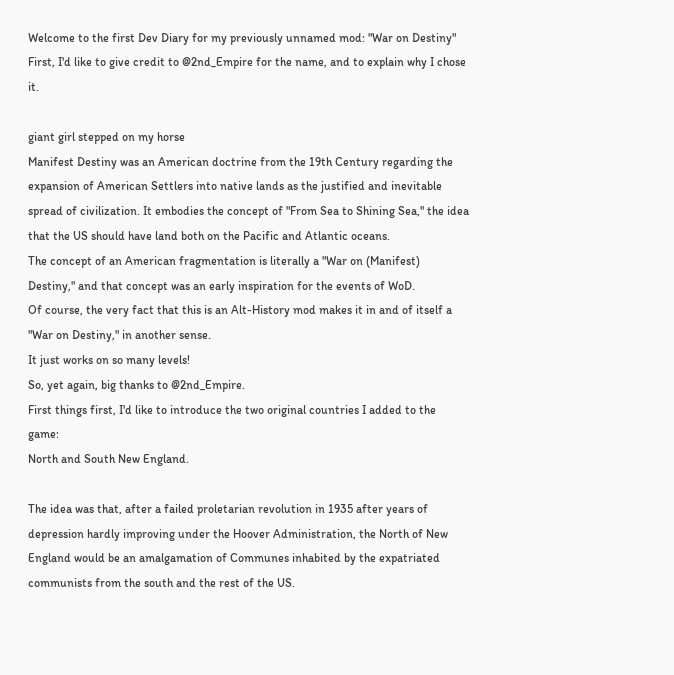Welcome to the first Dev Diary for my previously unnamed mod: "War on Destiny"
First, I'd like to give credit to @2nd_Empire for the name, and to explain why I chose it.

giant girl stepped on my horse
Manifest Destiny was an American doctrine from the 19th Century regarding the expansion of American Settlers into native lands as the justified and inevitable spread of civilization. It embodies the concept of "From Sea to Shining Sea," the idea that the US should have land both on the Pacific and Atlantic oceans.
The concept of an American fragmentation is literally a "War on (Manifest) Destiny," and that concept was an early inspiration for the events of WoD.
Of course, the very fact that this is an Alt-History mod makes it in and of itself a "War on Destiny," in another sense.
It just works on so many levels!
So, yet again, big thanks to @2nd_Empire.
First things first, I'd like to introduce the two original countries I added to the game:
North and South New England.

The idea was that, after a failed proletarian revolution in 1935 after years of depression hardly improving under the Hoover Administration, the North of New England would be an amalgamation of Communes inhabited by the expatriated communists from the south and the rest of the US.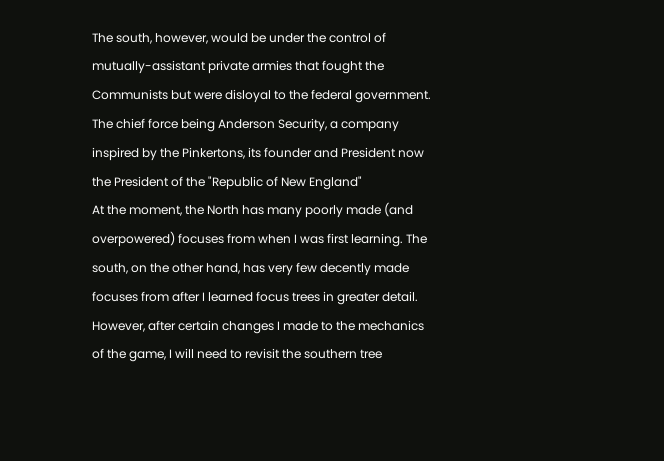The south, however, would be under the control of mutually-assistant private armies that fought the Communists but were disloyal to the federal government.
The chief force being Anderson Security, a company inspired by the Pinkertons, its founder and President now the President of the "Republic of New England"
At the moment, the North has many poorly made (and overpowered) focuses from when I was first learning. The south, on the other hand, has very few decently made focuses from after I learned focus trees in greater detail.
However, after certain changes I made to the mechanics of the game, I will need to revisit the southern tree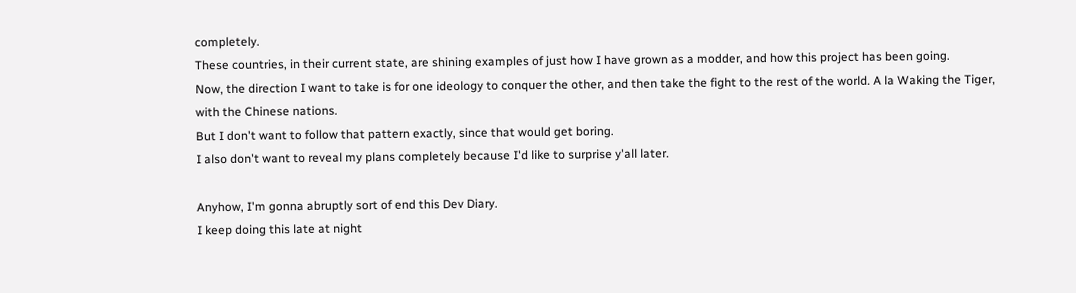completely.
These countries, in their current state, are shining examples of just how I have grown as a modder, and how this project has been going.
Now, the direction I want to take is for one ideology to conquer the other, and then take the fight to the rest of the world. A la Waking the Tiger, with the Chinese nations.
But I don't want to follow that pattern exactly, since that would get boring.
I also don't want to reveal my plans completely because I'd like to surprise y'all later.

Anyhow, I'm gonna abruptly sort of end this Dev Diary.
I keep doing this late at night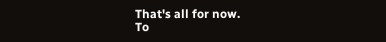That's all for now.
To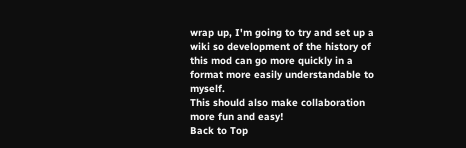wrap up, I'm going to try and set up a wiki so development of the history of this mod can go more quickly in a format more easily understandable to myself.
This should also make collaboration more fun and easy!
Back to Top